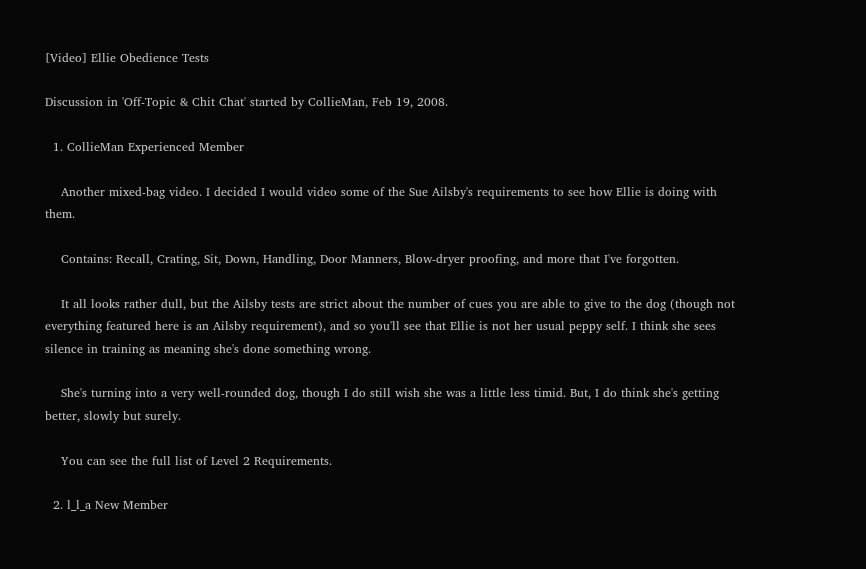[Video] Ellie Obedience Tests

Discussion in 'Off-Topic & Chit Chat' started by CollieMan, Feb 19, 2008.

  1. CollieMan Experienced Member

    Another mixed-bag video. I decided I would video some of the Sue Ailsby's requirements to see how Ellie is doing with them.

    Contains: Recall, Crating, Sit, Down, Handling, Door Manners, Blow-dryer proofing, and more that I've forgotten.

    It all looks rather dull, but the Ailsby tests are strict about the number of cues you are able to give to the dog (though not everything featured here is an Ailsby requirement), and so you'll see that Ellie is not her usual peppy self. I think she sees silence in training as meaning she's done something wrong.

    She's turning into a very well-rounded dog, though I do still wish she was a little less timid. But, I do think she's getting better, slowly but surely.

    You can see the full list of Level 2 Requirements.

  2. l_l_a New Member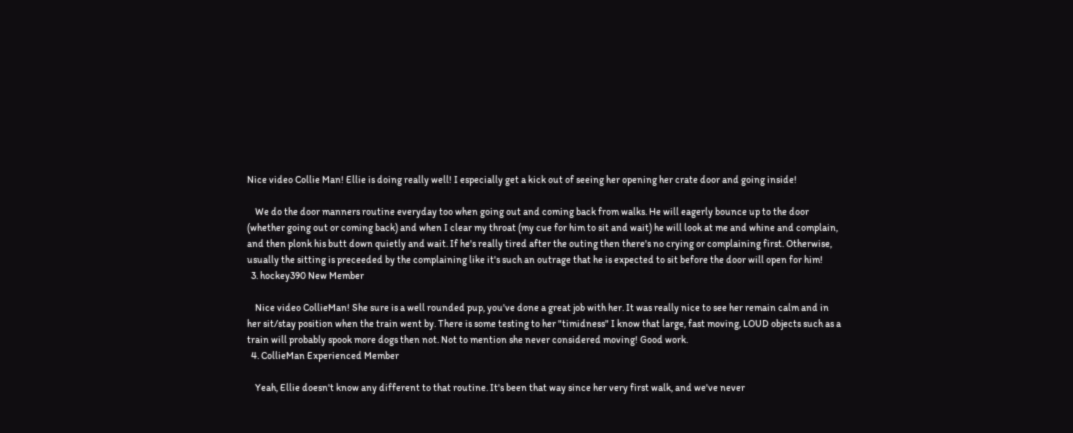Nice video Collie Man! Ellie is doing really well! I especially get a kick out of seeing her opening her crate door and going inside!

    We do the door manners routine everyday too when going out and coming back from walks. He will eagerly bounce up to the door (whether going out or coming back) and when I clear my throat (my cue for him to sit and wait) he will look at me and whine and complain, and then plonk his butt down quietly and wait. If he's really tired after the outing then there's no crying or complaining first. Otherwise, usually the sitting is preceeded by the complaining like it's such an outrage that he is expected to sit before the door will open for him!
  3. hockey390 New Member

    Nice video CollieMan! She sure is a well rounded pup, you've done a great job with her. It was really nice to see her remain calm and in her sit/stay position when the train went by. There is some testing to her "timidness" I know that large, fast moving, LOUD objects such as a train will probably spook more dogs then not. Not to mention she never considered moving! Good work.
  4. CollieMan Experienced Member

    Yeah, Ellie doesn't know any different to that routine. It's been that way since her very first walk, and we've never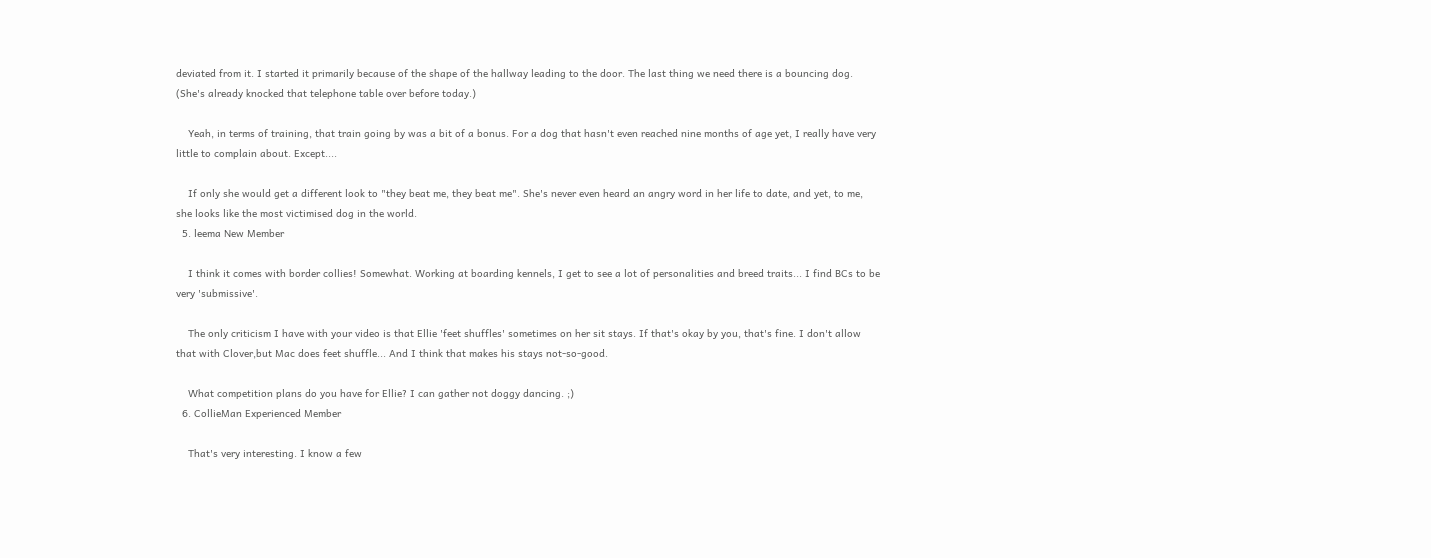deviated from it. I started it primarily because of the shape of the hallway leading to the door. The last thing we need there is a bouncing dog. (She's already knocked that telephone table over before today.)

    Yeah, in terms of training, that train going by was a bit of a bonus. For a dog that hasn't even reached nine months of age yet, I really have very little to complain about. Except....

    If only she would get a different look to "they beat me, they beat me". She's never even heard an angry word in her life to date, and yet, to me, she looks like the most victimised dog in the world.
  5. leema New Member

    I think it comes with border collies! Somewhat. Working at boarding kennels, I get to see a lot of personalities and breed traits... I find BCs to be very 'submissive'.

    The only criticism I have with your video is that Ellie 'feet shuffles' sometimes on her sit stays. If that's okay by you, that's fine. I don't allow that with Clover,but Mac does feet shuffle... And I think that makes his stays not-so-good.

    What competition plans do you have for Ellie? I can gather not doggy dancing. ;)
  6. CollieMan Experienced Member

    That's very interesting. I know a few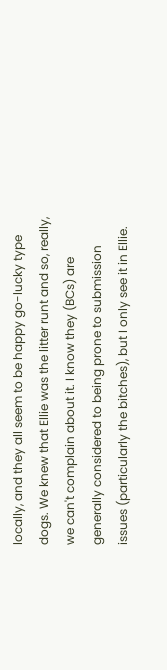locally, and they all seem to be happy go-lucky type dogs. We knew that Ellie was the litter runt and so, really, we can't complain about it. I know they (BCs) are generally considered to being prone to submission issues (particularly the bitches), but I only see it in Ellie.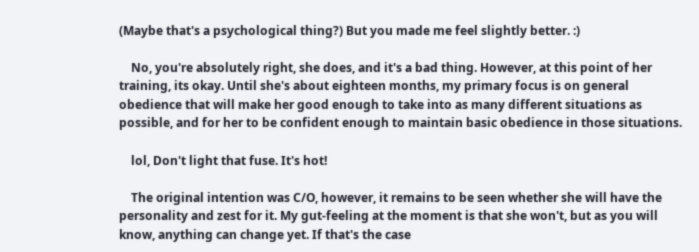(Maybe that's a psychological thing?) But you made me feel slightly better. :)

    No, you're absolutely right, she does, and it's a bad thing. However, at this point of her training, its okay. Until she's about eighteen months, my primary focus is on general obedience that will make her good enough to take into as many different situations as possible, and for her to be confident enough to maintain basic obedience in those situations.

    lol, Don't light that fuse. It's hot!

    The original intention was C/O, however, it remains to be seen whether she will have the personality and zest for it. My gut-feeling at the moment is that she won't, but as you will know, anything can change yet. If that's the case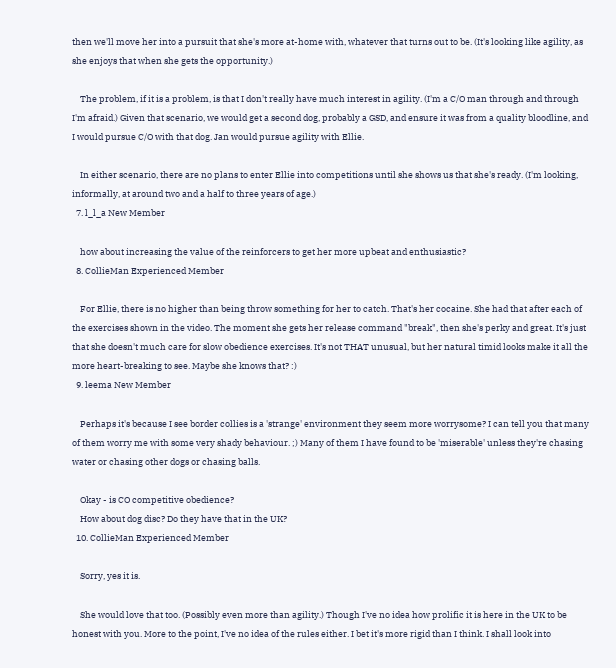then we'll move her into a pursuit that she's more at-home with, whatever that turns out to be. (It's looking like agility, as she enjoys that when she gets the opportunity.)

    The problem, if it is a problem, is that I don't really have much interest in agility. (I'm a C/O man through and through I'm afraid.) Given that scenario, we would get a second dog, probably a GSD, and ensure it was from a quality bloodline, and I would pursue C/O with that dog. Jan would pursue agility with Ellie.

    In either scenario, there are no plans to enter Ellie into competitions until she shows us that she's ready. (I'm looking, informally, at around two and a half to three years of age.)
  7. l_l_a New Member

    how about increasing the value of the reinforcers to get her more upbeat and enthusiastic?
  8. CollieMan Experienced Member

    For Ellie, there is no higher than being throw something for her to catch. That's her cocaine. She had that after each of the exercises shown in the video. The moment she gets her release command "break", then she's perky and great. It's just that she doesn't much care for slow obedience exercises. It's not THAT unusual, but her natural timid looks make it all the more heart-breaking to see. Maybe she knows that? :)
  9. leema New Member

    Perhaps it's because I see border collies is a 'strange' environment they seem more worrysome? I can tell you that many of them worry me with some very shady behaviour. ;) Many of them I have found to be 'miserable' unless they're chasing water or chasing other dogs or chasing balls.

    Okay - is CO competitive obedience?
    How about dog disc? Do they have that in the UK?
  10. CollieMan Experienced Member

    Sorry, yes it is.

    She would love that too. (Possibly even more than agility.) Though I've no idea how prolific it is here in the UK to be honest with you. More to the point, I've no idea of the rules either. I bet it's more rigid than I think. I shall look into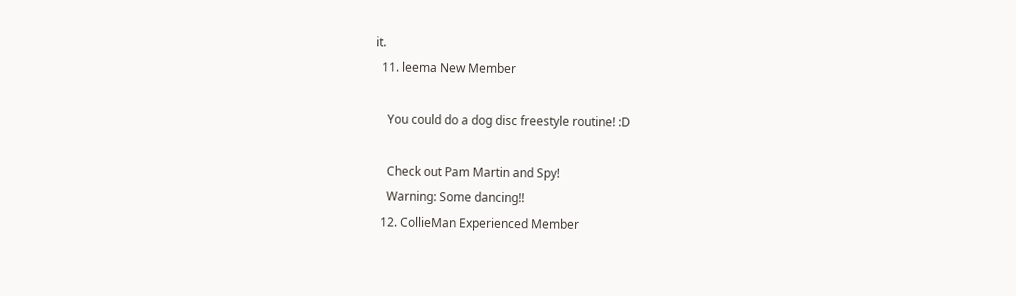it.
  11. leema New Member

    You could do a dog disc freestyle routine! :D

    Check out Pam Martin and Spy!
    Warning: Some dancing!!
  12. CollieMan Experienced Member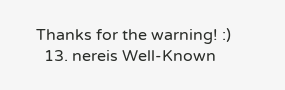Thanks for the warning! :)
  13. nereis Well-Known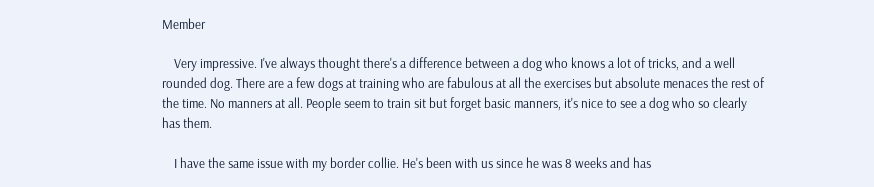Member

    Very impressive. I've always thought there's a difference between a dog who knows a lot of tricks, and a well rounded dog. There are a few dogs at training who are fabulous at all the exercises but absolute menaces the rest of the time. No manners at all. People seem to train sit but forget basic manners, it's nice to see a dog who so clearly has them.

    I have the same issue with my border collie. He's been with us since he was 8 weeks and has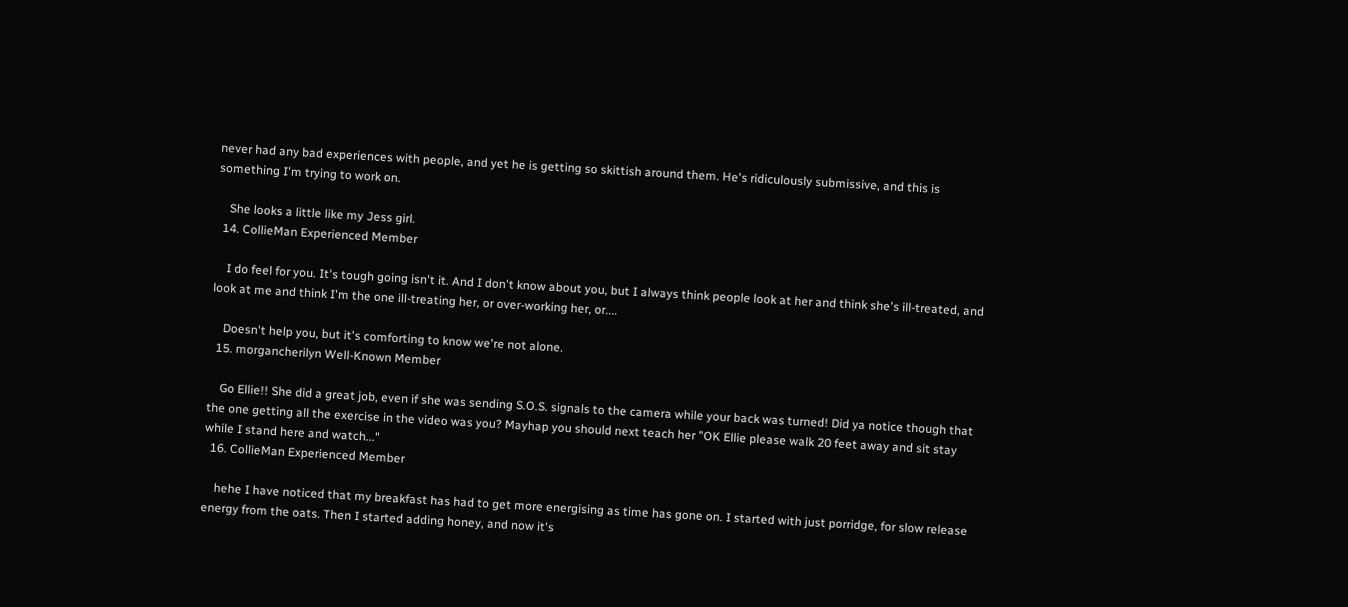never had any bad experiences with people, and yet he is getting so skittish around them. He's ridiculously submissive, and this is something I'm trying to work on.

    She looks a little like my Jess girl.
  14. CollieMan Experienced Member

    I do feel for you. It's tough going isn't it. And I don't know about you, but I always think people look at her and think she's ill-treated, and look at me and think I'm the one ill-treating her, or over-working her, or....

    Doesn't help you, but it's comforting to know we're not alone.
  15. morgancherilyn Well-Known Member

    Go Ellie!! She did a great job, even if she was sending S.O.S. signals to the camera while your back was turned! Did ya notice though that the one getting all the exercise in the video was you? Mayhap you should next teach her "OK Ellie please walk 20 feet away and sit stay while I stand here and watch..."
  16. CollieMan Experienced Member

    hehe I have noticed that my breakfast has had to get more energising as time has gone on. I started with just porridge, for slow release energy from the oats. Then I started adding honey, and now it's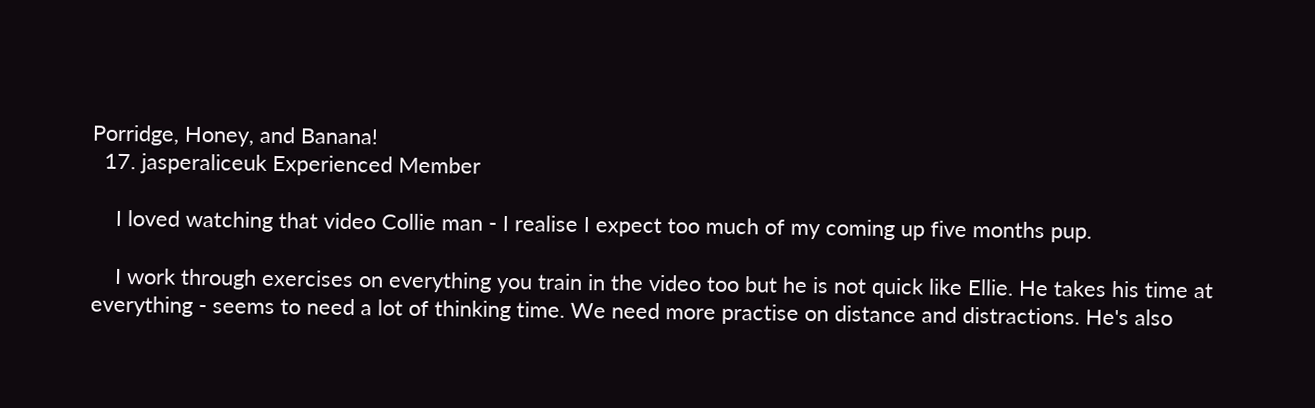Porridge, Honey, and Banana!
  17. jasperaliceuk Experienced Member

    I loved watching that video Collie man - I realise I expect too much of my coming up five months pup.

    I work through exercises on everything you train in the video too but he is not quick like Ellie. He takes his time at everything - seems to need a lot of thinking time. We need more practise on distance and distractions. He's also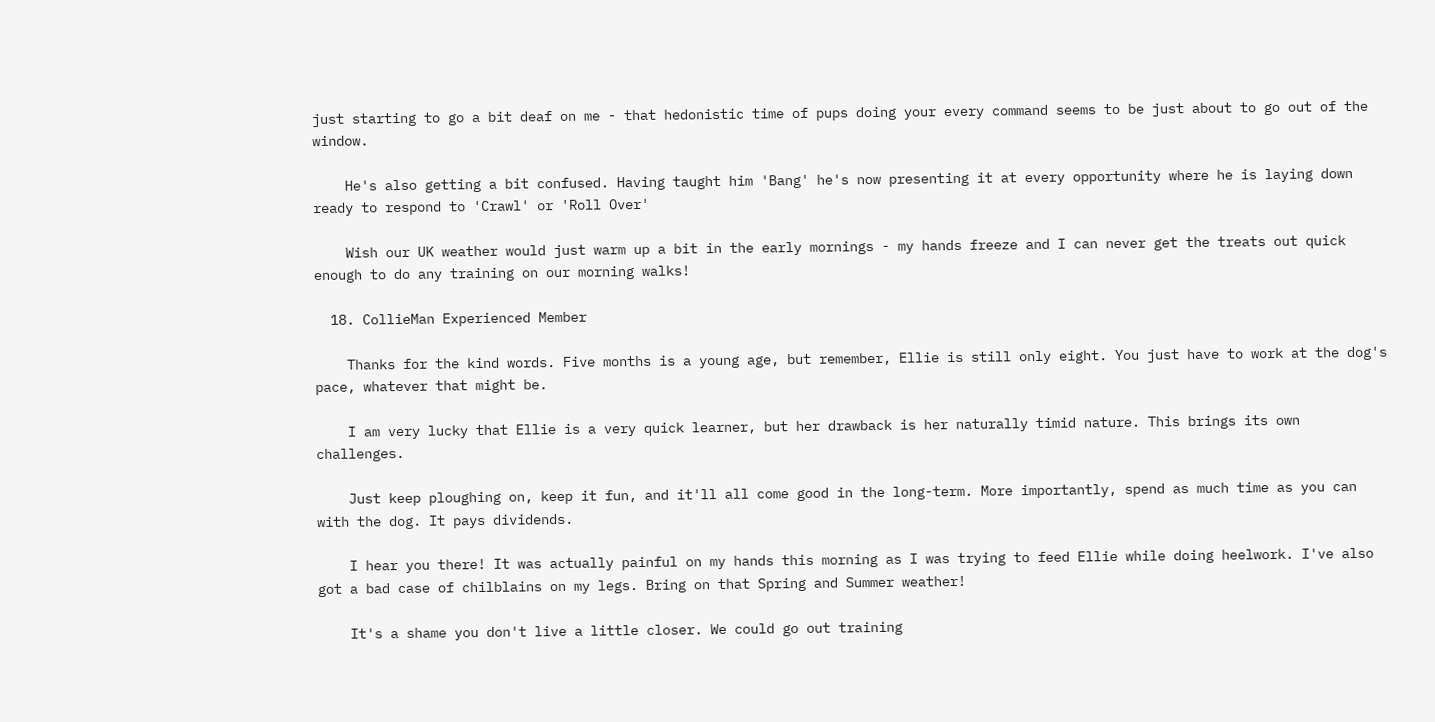just starting to go a bit deaf on me - that hedonistic time of pups doing your every command seems to be just about to go out of the window.

    He's also getting a bit confused. Having taught him 'Bang' he's now presenting it at every opportunity where he is laying down ready to respond to 'Crawl' or 'Roll Over'

    Wish our UK weather would just warm up a bit in the early mornings - my hands freeze and I can never get the treats out quick enough to do any training on our morning walks!

  18. CollieMan Experienced Member

    Thanks for the kind words. Five months is a young age, but remember, Ellie is still only eight. You just have to work at the dog's pace, whatever that might be.

    I am very lucky that Ellie is a very quick learner, but her drawback is her naturally timid nature. This brings its own challenges.

    Just keep ploughing on, keep it fun, and it'll all come good in the long-term. More importantly, spend as much time as you can with the dog. It pays dividends.

    I hear you there! It was actually painful on my hands this morning as I was trying to feed Ellie while doing heelwork. I've also got a bad case of chilblains on my legs. Bring on that Spring and Summer weather!

    It's a shame you don't live a little closer. We could go out training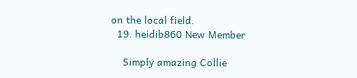on the local field.
  19. heidib860 New Member

    Simply amazing Collie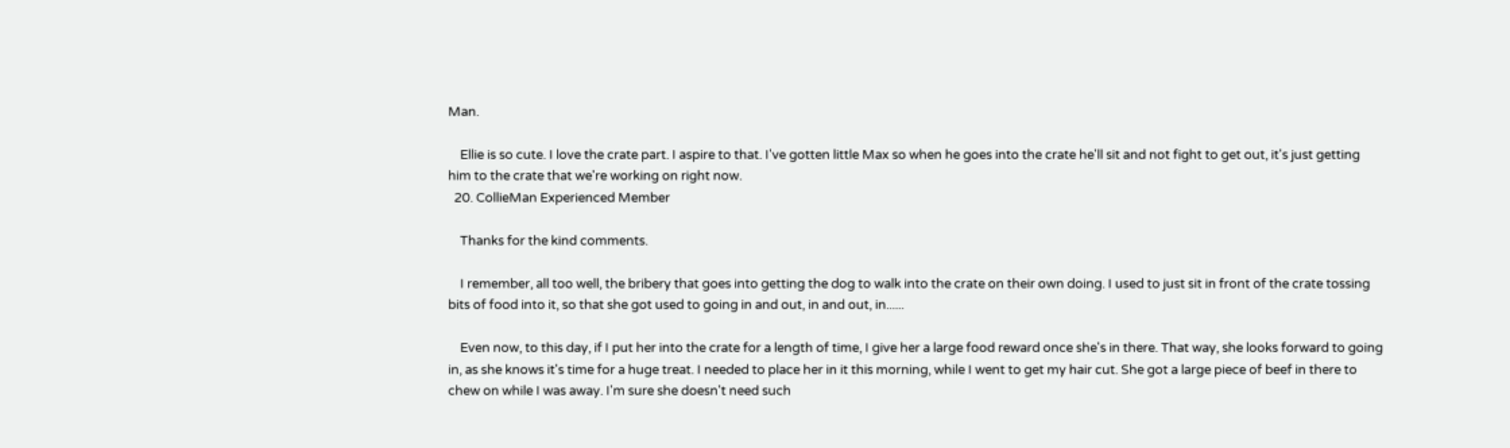Man.

    Ellie is so cute. I love the crate part. I aspire to that. I've gotten little Max so when he goes into the crate he'll sit and not fight to get out, it's just getting him to the crate that we're working on right now.
  20. CollieMan Experienced Member

    Thanks for the kind comments.

    I remember, all too well, the bribery that goes into getting the dog to walk into the crate on their own doing. I used to just sit in front of the crate tossing bits of food into it, so that she got used to going in and out, in and out, in......

    Even now, to this day, if I put her into the crate for a length of time, I give her a large food reward once she's in there. That way, she looks forward to going in, as she knows it's time for a huge treat. I needed to place her in it this morning, while I went to get my hair cut. She got a large piece of beef in there to chew on while I was away. I'm sure she doesn't need such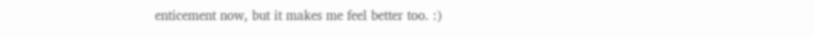enticement now, but it makes me feel better too. :)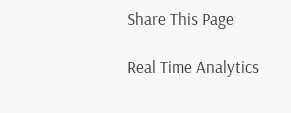Share This Page

Real Time Analytics